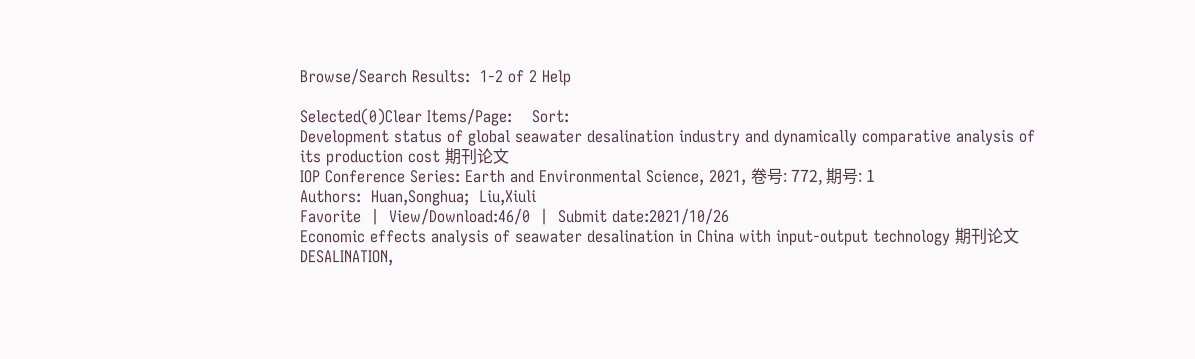Browse/Search Results:  1-2 of 2 Help

Selected(0)Clear Items/Page:    Sort:
Development status of global seawater desalination industry and dynamically comparative analysis of its production cost 期刊论文
IOP Conference Series: Earth and Environmental Science, 2021, 卷号: 772, 期号: 1
Authors:  Huan,Songhua;  Liu,Xiuli
Favorite  |  View/Download:46/0  |  Submit date:2021/10/26
Economic effects analysis of seawater desalination in China with input-output technology 期刊论文
DESALINATION,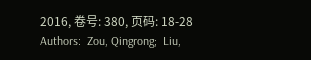2016, 卷号: 380, 页码: 18-28
Authors:  Zou, Qingrong;  Liu,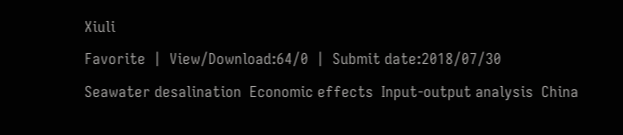Xiuli
Favorite  |  View/Download:64/0  |  Submit date:2018/07/30
Seawater desalination  Economic effects  Input-output analysis  China